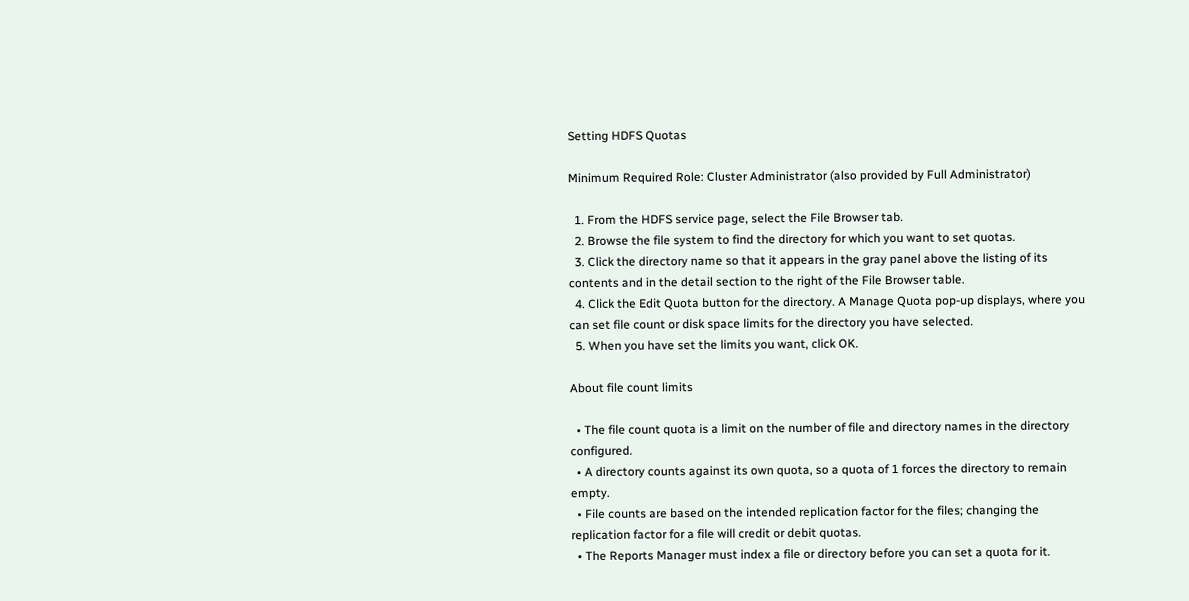Setting HDFS Quotas

Minimum Required Role: Cluster Administrator (also provided by Full Administrator)

  1. From the HDFS service page, select the File Browser tab.
  2. Browse the file system to find the directory for which you want to set quotas.
  3. Click the directory name so that it appears in the gray panel above the listing of its contents and in the detail section to the right of the File Browser table.
  4. Click the Edit Quota button for the directory. A Manage Quota pop-up displays, where you can set file count or disk space limits for the directory you have selected.
  5. When you have set the limits you want, click OK.

About file count limits

  • The file count quota is a limit on the number of file and directory names in the directory configured.
  • A directory counts against its own quota, so a quota of 1 forces the directory to remain empty.
  • File counts are based on the intended replication factor for the files; changing the replication factor for a file will credit or debit quotas.
  • The Reports Manager must index a file or directory before you can set a quota for it.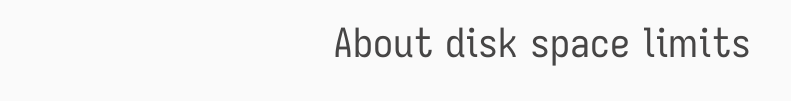About disk space limits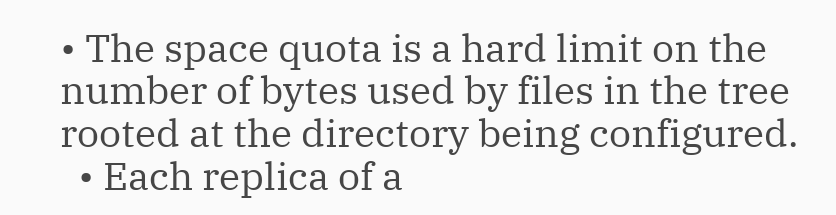• The space quota is a hard limit on the number of bytes used by files in the tree rooted at the directory being configured.
  • Each replica of a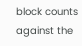block counts against the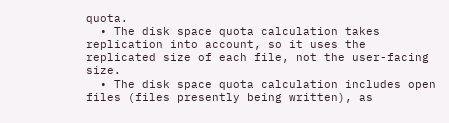quota.
  • The disk space quota calculation takes replication into account, so it uses the replicated size of each file, not the user-facing size.
  • The disk space quota calculation includes open files (files presently being written), as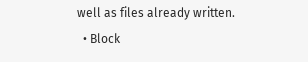well as files already written.
  • Block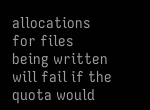allocations for files being written will fail if the quota would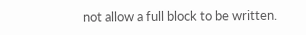not allow a full block to be written.